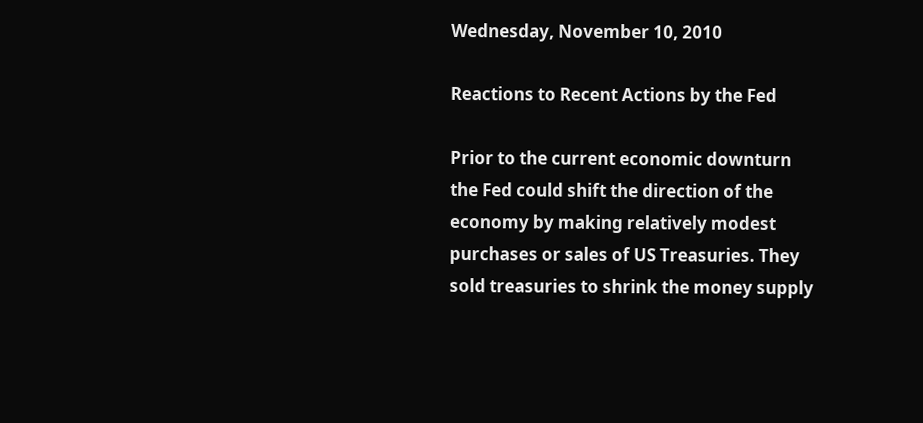Wednesday, November 10, 2010

Reactions to Recent Actions by the Fed

Prior to the current economic downturn the Fed could shift the direction of the economy by making relatively modest purchases or sales of US Treasuries. They sold treasuries to shrink the money supply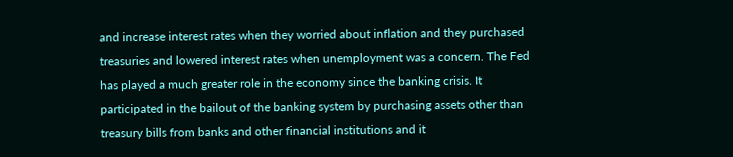and increase interest rates when they worried about inflation and they purchased treasuries and lowered interest rates when unemployment was a concern. The Fed has played a much greater role in the economy since the banking crisis. It participated in the bailout of the banking system by purchasing assets other than treasury bills from banks and other financial institutions and it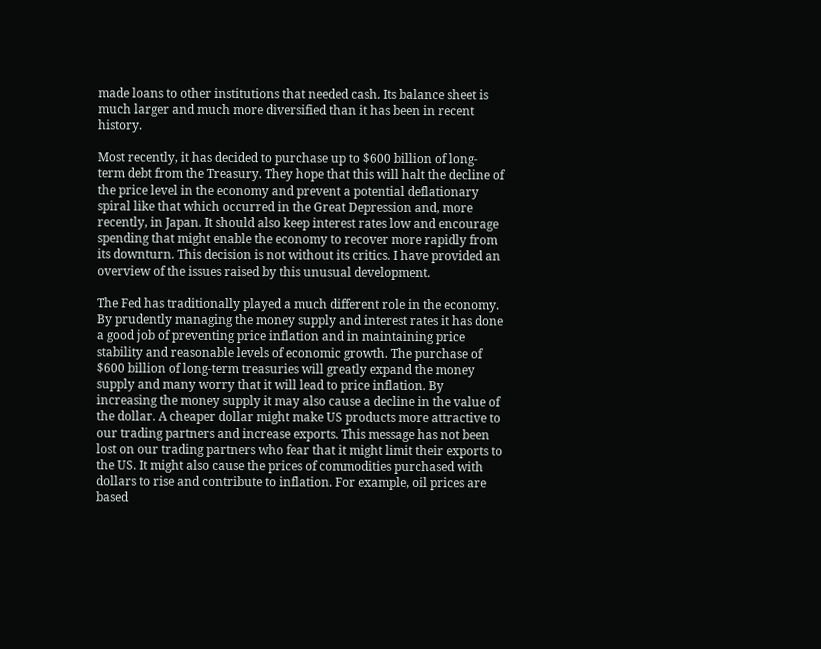made loans to other institutions that needed cash. Its balance sheet is much larger and much more diversified than it has been in recent history.

Most recently, it has decided to purchase up to $600 billion of long-term debt from the Treasury. They hope that this will halt the decline of the price level in the economy and prevent a potential deflationary spiral like that which occurred in the Great Depression and, more recently, in Japan. It should also keep interest rates low and encourage spending that might enable the economy to recover more rapidly from its downturn. This decision is not without its critics. I have provided an overview of the issues raised by this unusual development.

The Fed has traditionally played a much different role in the economy. By prudently managing the money supply and interest rates it has done a good job of preventing price inflation and in maintaining price stability and reasonable levels of economic growth. The purchase of $600 billion of long-term treasuries will greatly expand the money supply and many worry that it will lead to price inflation. By increasing the money supply it may also cause a decline in the value of the dollar. A cheaper dollar might make US products more attractive to our trading partners and increase exports. This message has not been lost on our trading partners who fear that it might limit their exports to the US. It might also cause the prices of commodities purchased with dollars to rise and contribute to inflation. For example, oil prices are based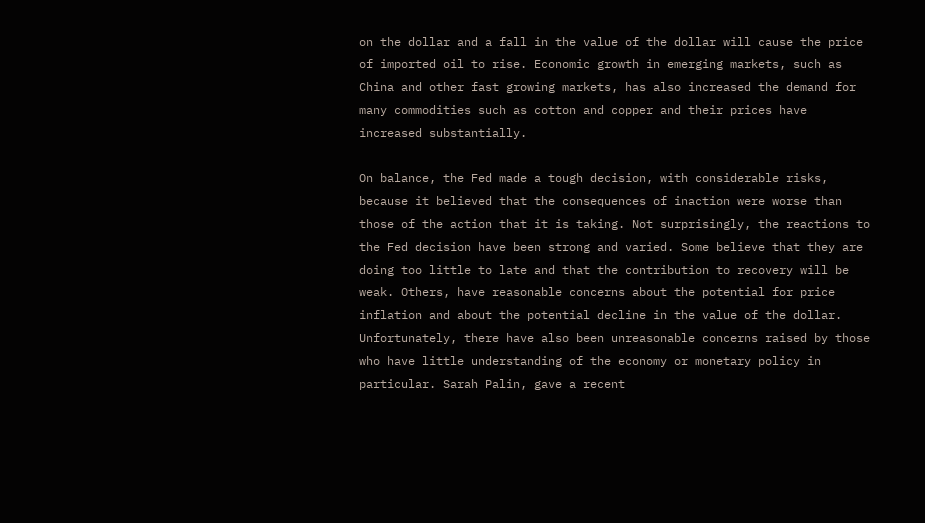on the dollar and a fall in the value of the dollar will cause the price of imported oil to rise. Economic growth in emerging markets, such as China and other fast growing markets, has also increased the demand for many commodities such as cotton and copper and their prices have increased substantially.

On balance, the Fed made a tough decision, with considerable risks, because it believed that the consequences of inaction were worse than those of the action that it is taking. Not surprisingly, the reactions to the Fed decision have been strong and varied. Some believe that they are doing too little to late and that the contribution to recovery will be weak. Others, have reasonable concerns about the potential for price inflation and about the potential decline in the value of the dollar. Unfortunately, there have also been unreasonable concerns raised by those who have little understanding of the economy or monetary policy in particular. Sarah Palin, gave a recent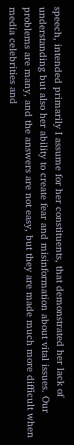speech, intended primarily I assume for her constituents, that demonstrated her lack of understanding but also her ability to create fear and misinformation about vital issues. Our problems are many, and the answers are not easy, but they are made much more difficult when media celebrities and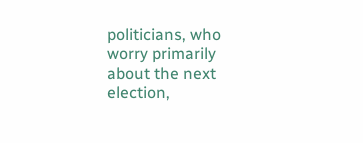politicians, who worry primarily about the next election,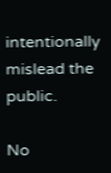intentionally mislead the public.

No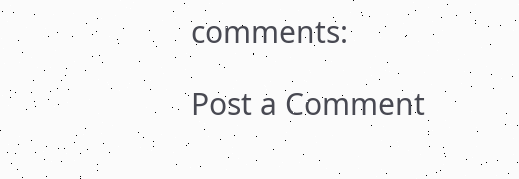comments:

Post a Comment